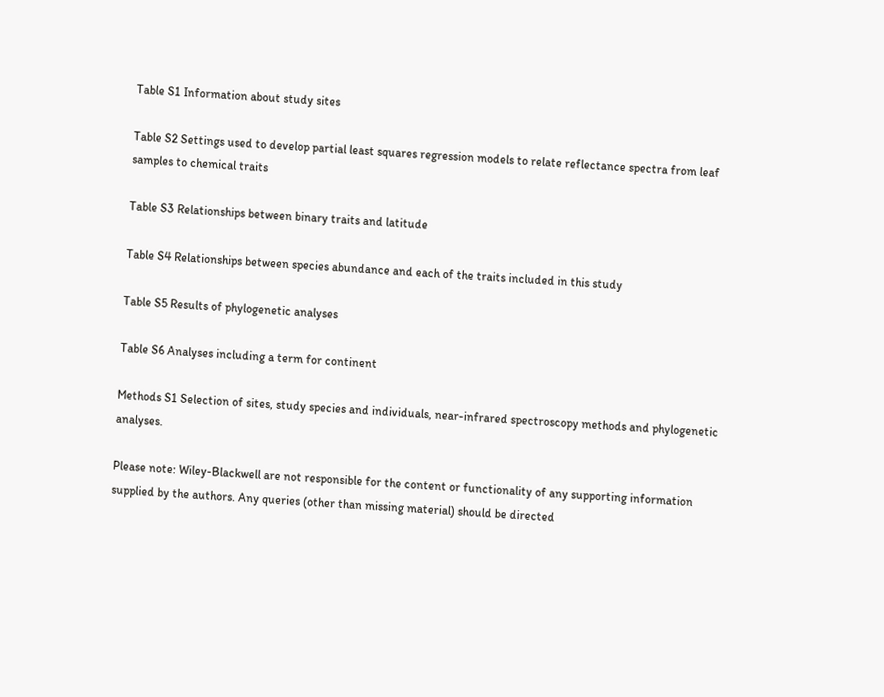Table S1 Information about study sites

Table S2 Settings used to develop partial least squares regression models to relate reflectance spectra from leaf samples to chemical traits

Table S3 Relationships between binary traits and latitude

Table S4 Relationships between species abundance and each of the traits included in this study

Table S5 Results of phylogenetic analyses

Table S6 Analyses including a term for continent

Methods S1 Selection of sites, study species and individuals, near-infrared spectroscopy methods and phylogenetic analyses.

Please note: Wiley-Blackwell are not responsible for the content or functionality of any supporting information supplied by the authors. Any queries (other than missing material) should be directed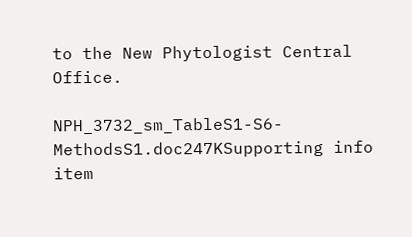to the New Phytologist Central Office.

NPH_3732_sm_TableS1-S6-MethodsS1.doc247KSupporting info item